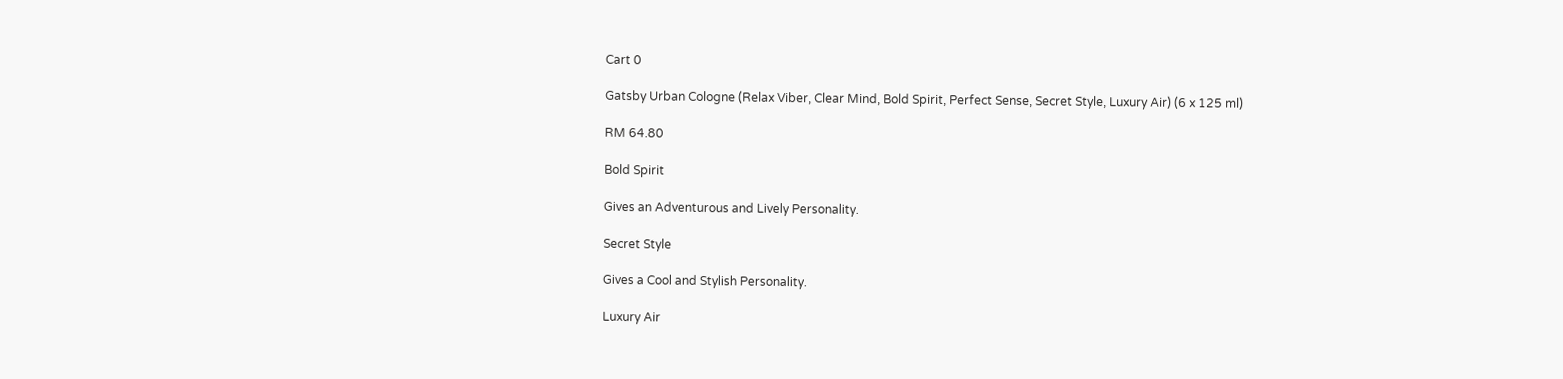Cart 0

Gatsby Urban Cologne (Relax Viber, Clear Mind, Bold Spirit, Perfect Sense, Secret Style, Luxury Air) (6 x 125 ml)

RM 64.80

Bold Spirit

Gives an Adventurous and Lively Personality.

Secret Style

Gives a Cool and Stylish Personality.

Luxury Air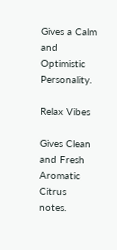Gives a Calm and Optimistic Personality.

Relax Vibes

Gives Clean and Fresh Aromatic Citrus notes.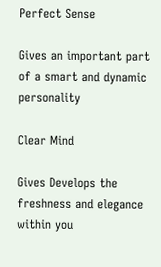Perfect Sense

Gives an important part of a smart and dynamic personality

Clear Mind

Gives Develops the freshness and elegance within you